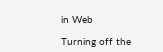in Web

Turning off the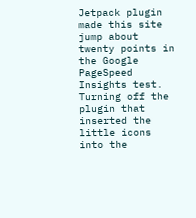Jetpack plugin made this site jump about twenty points in the Google PageSpeed Insights test. Turning off the plugin that inserted the little icons into the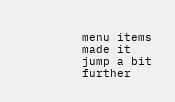menu items made it jump a bit further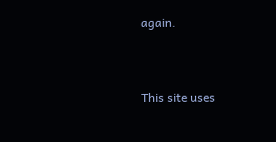again.



This site uses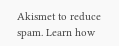Akismet to reduce spam. Learn how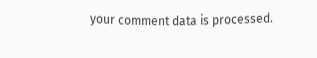your comment data is processed.